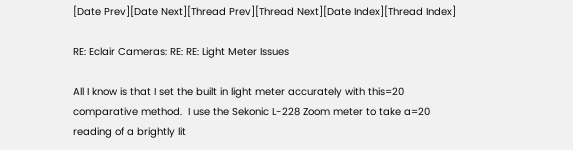[Date Prev][Date Next][Thread Prev][Thread Next][Date Index][Thread Index]

RE: Eclair Cameras: RE: RE: Light Meter Issues

All I know is that I set the built in light meter accurately with this=20
comparative method.  I use the Sekonic L-228 Zoom meter to take a=20
reading of a brightly lit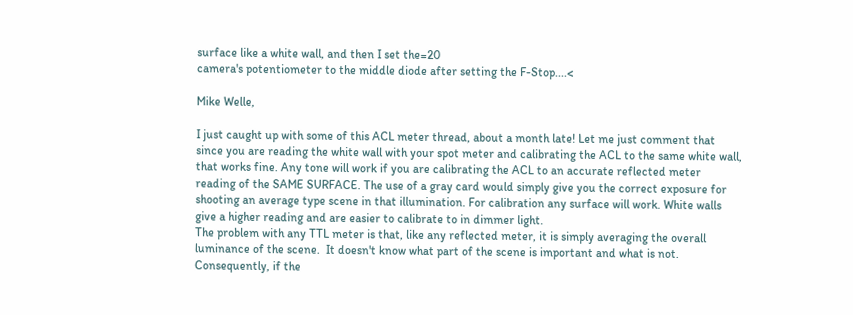surface like a white wall, and then I set the=20
camera's potentiometer to the middle diode after setting the F-Stop....<

Mike Welle,

I just caught up with some of this ACL meter thread, about a month late! Let me just comment that since you are reading the white wall with your spot meter and calibrating the ACL to the same white wall, that works fine. Any tone will work if you are calibrating the ACL to an accurate reflected meter reading of the SAME SURFACE. The use of a gray card would simply give you the correct exposure for shooting an average type scene in that illumination. For calibration any surface will work. White walls give a higher reading and are easier to calibrate to in dimmer light.
The problem with any TTL meter is that, like any reflected meter, it is simply averaging the overall luminance of the scene.  It doesn't know what part of the scene is important and what is not.  Consequently, if the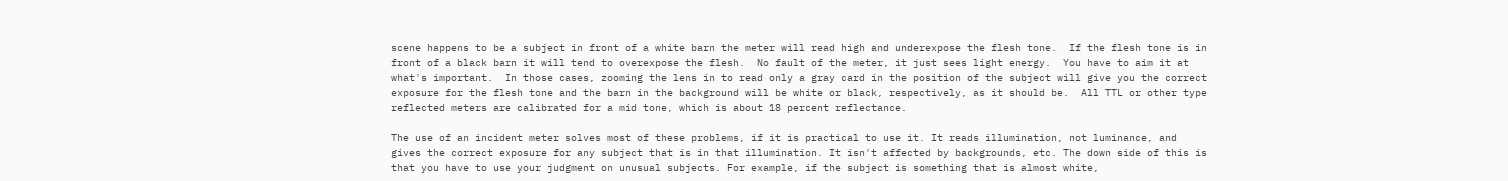scene happens to be a subject in front of a white barn the meter will read high and underexpose the flesh tone.  If the flesh tone is in front of a black barn it will tend to overexpose the flesh.  No fault of the meter, it just sees light energy.  You have to aim it at what's important.  In those cases, zooming the lens in to read only a gray card in the position of the subject will give you the correct exposure for the flesh tone and the barn in the background will be white or black, respectively, as it should be.  All TTL or other type reflected meters are calibrated for a mid tone, which is about 18 percent reflectance.

The use of an incident meter solves most of these problems, if it is practical to use it. It reads illumination, not luminance, and gives the correct exposure for any subject that is in that illumination. It isn't affected by backgrounds, etc. The down side of this is that you have to use your judgment on unusual subjects. For example, if the subject is something that is almost white,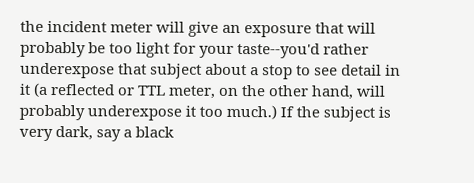the incident meter will give an exposure that will probably be too light for your taste--you'd rather underexpose that subject about a stop to see detail in it (a reflected or TTL meter, on the other hand, will probably underexpose it too much.) If the subject is very dark, say a black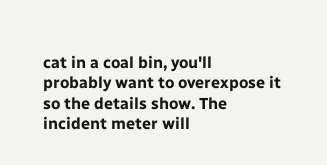cat in a coal bin, you'll probably want to overexpose it so the details show. The incident meter will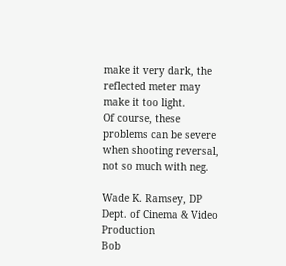make it very dark, the reflected meter may make it too light.
Of course, these problems can be severe when shooting reversal, not so much with neg.

Wade K. Ramsey, DP
Dept. of Cinema & Video Production
Bob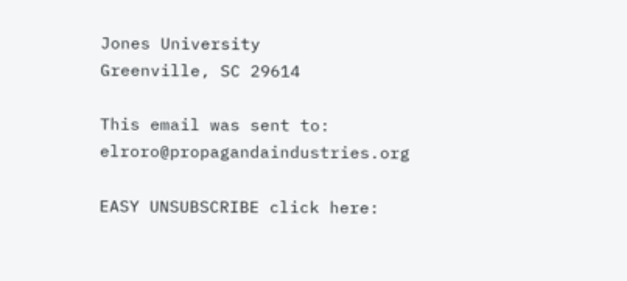Jones University
Greenville, SC 29614

This email was sent to: elroro@propagandaindustries.org

EASY UNSUBSCRIBE click here: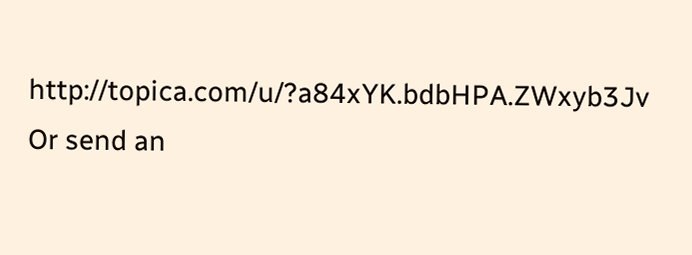http://topica.com/u/?a84xYK.bdbHPA.ZWxyb3Jv
Or send an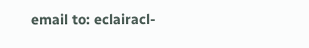email to: eclairacl-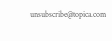unsubscribe@topica.com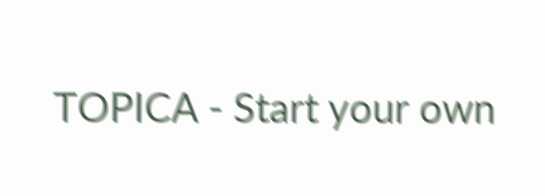TOPICA - Start your own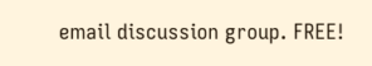email discussion group. FREE!